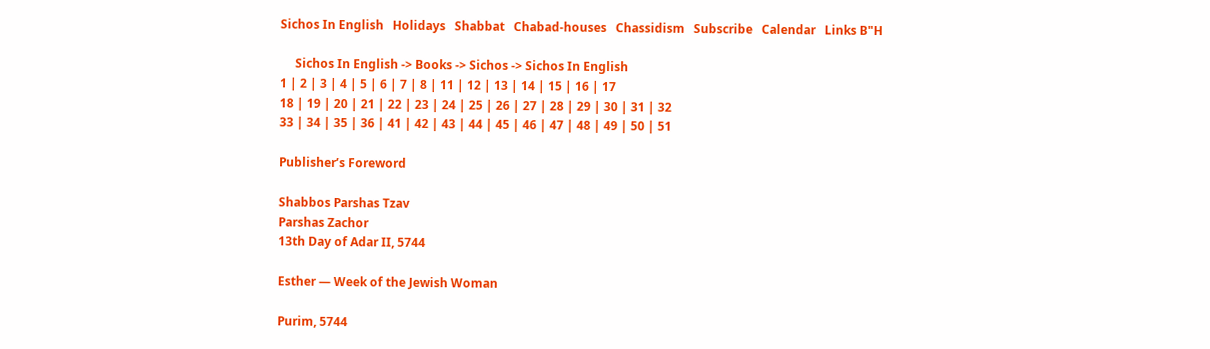Sichos In English   Holidays   Shabbat   Chabad-houses   Chassidism   Subscribe   Calendar   Links B"H

     Sichos In English -> Books -> Sichos -> Sichos In English
1 | 2 | 3 | 4 | 5 | 6 | 7 | 8 | 11 | 12 | 13 | 14 | 15 | 16 | 17
18 | 19 | 20 | 21 | 22 | 23 | 24 | 25 | 26 | 27 | 28 | 29 | 30 | 31 | 32
33 | 34 | 35 | 36 | 41 | 42 | 43 | 44 | 45 | 46 | 47 | 48 | 49 | 50 | 51

Publisher’s Foreword

Shabbos Parshas Tzav
Parshas Zachor
13th Day of Adar II, 5744

Esther — Week of the Jewish Woman

Purim, 5744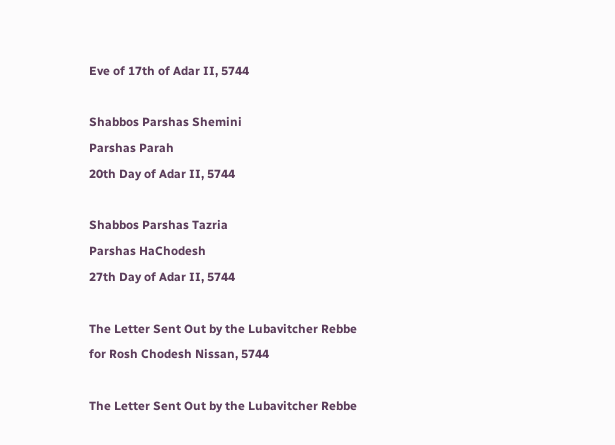Eve of 17th of Adar II, 5744

Shabbos Parshas Shemini
Parshas Parah
20th Day of Adar II, 5744

Shabbos Parshas Tazria
Parshas HaChodesh
27th Day of Adar II, 5744

The Letter Sent Out by the Lubavitcher Rebbe
for Rosh Chodesh Nissan, 5744

The Letter Sent Out by the Lubavitcher Rebbe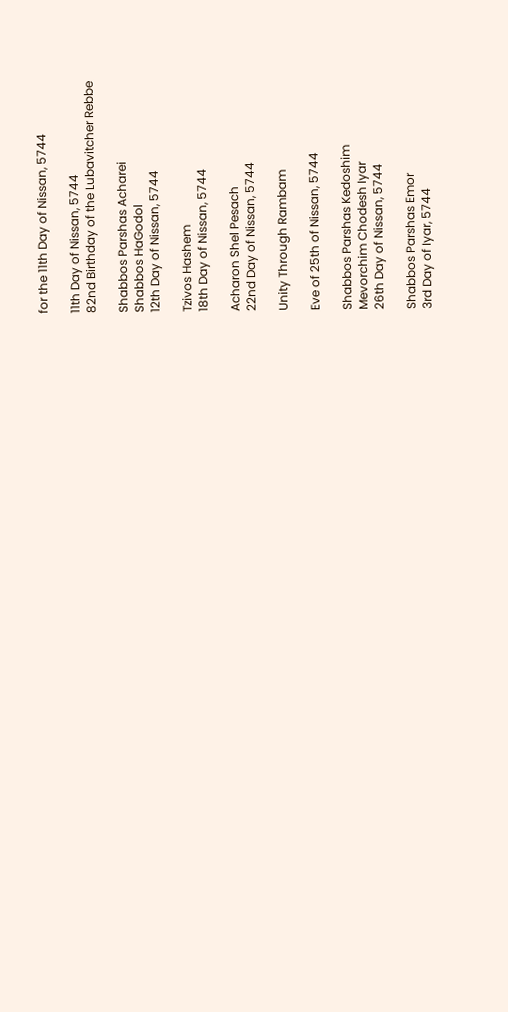for the 11th Day of Nissan, 5744

11th Day of Nissan, 5744
82nd Birthday of the Lubavitcher Rebbe

Shabbos Parshas Acharei
Shabbos HaGodol
12th Day of Nissan, 5744

Tzivos Hashem
18th Day of Nissan, 5744

Acharon Shel Pesach
22nd Day of Nissan, 5744

Unity Through Rambam

Eve of 25th of Nissan, 5744

Shabbos Parshas Kedoshim
Mevorchim Chodesh Iyar
26th Day of Nissan, 5744

Shabbos Parshas Emor
3rd Day of Iyar, 5744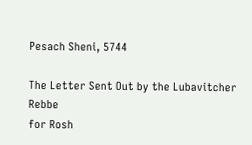Pesach Sheni, 5744

The Letter Sent Out by the Lubavitcher Rebbe
for Rosh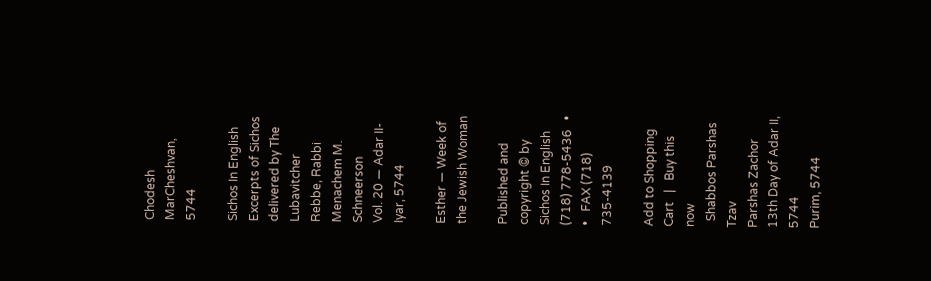Chodesh MarCheshvan, 5744

Sichos In English
Excerpts of Sichos delivered by The Lubavitcher Rebbe, Rabbi Menachem M. Schneerson
Vol. 20 — Adar II-Iyar, 5744

Esther — Week of the Jewish Woman

Published and copyright © by Sichos In English
(718) 778-5436   •   •   FAX (718) 735-4139

Add to Shopping Cart   |   Buy this now
  Shabbos Parshas Tzav
Parshas Zachor
13th Day of Adar II, 5744
Purim, 5744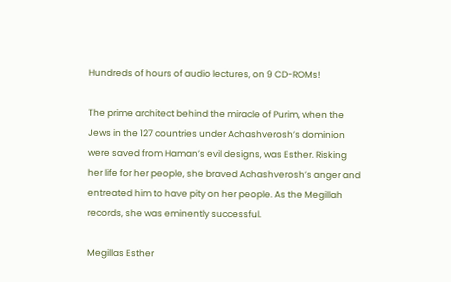Hundreds of hours of audio lectures, on 9 CD-ROMs!

The prime architect behind the miracle of Purim, when the Jews in the 127 countries under Achashverosh’s dominion were saved from Haman’s evil designs, was Esther. Risking her life for her people, she braved Achashverosh’s anger and entreated him to have pity on her people. As the Megillah records, she was eminently successful.

Megillas Esther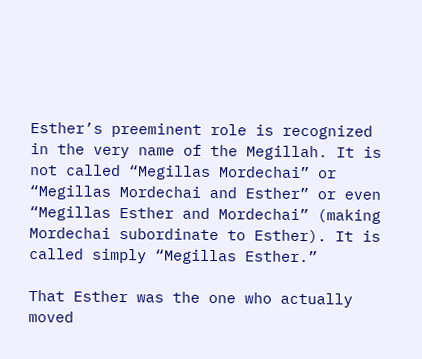Esther’s preeminent role is recognized in the very name of the Megillah. It is not called “Megillas Mordechai” or “Megillas Mordechai and Esther” or even “Megillas Esther and Mordechai” (making Mordechai subordinate to Esther). It is called simply “Megillas Esther.”

That Esther was the one who actually moved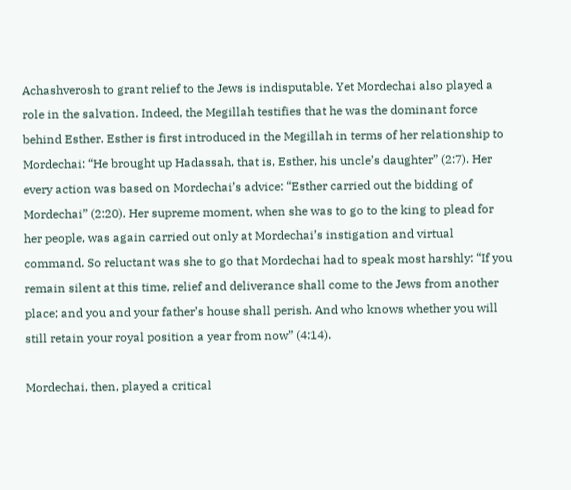Achashverosh to grant relief to the Jews is indisputable. Yet Mordechai also played a role in the salvation. Indeed, the Megillah testifies that he was the dominant force behind Esther. Esther is first introduced in the Megillah in terms of her relationship to Mordechai: “He brought up Hadassah, that is, Esther, his uncle’s daughter” (2:7). Her every action was based on Mordechai’s advice: “Esther carried out the bidding of Mordechai” (2:20). Her supreme moment, when she was to go to the king to plead for her people, was again carried out only at Mordechai’s instigation and virtual command. So reluctant was she to go that Mordechai had to speak most harshly: “If you remain silent at this time, relief and deliverance shall come to the Jews from another place; and you and your father’s house shall perish. And who knows whether you will still retain your royal position a year from now” (4:14).

Mordechai, then, played a critical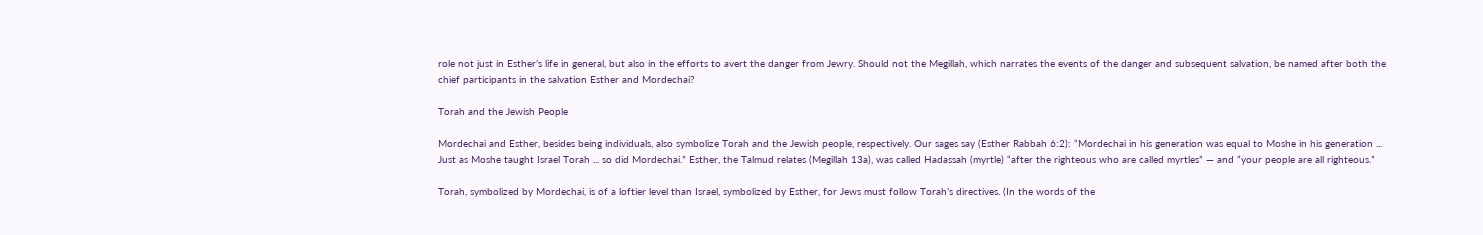role not just in Esther’s life in general, but also in the efforts to avert the danger from Jewry. Should not the Megillah, which narrates the events of the danger and subsequent salvation, be named after both the chief participants in the salvation Esther and Mordechai?

Torah and the Jewish People

Mordechai and Esther, besides being individuals, also symbolize Torah and the Jewish people, respectively. Our sages say (Esther Rabbah 6:2): “Mordechai in his generation was equal to Moshe in his generation ... Just as Moshe taught Israel Torah ... so did Mordechai.” Esther, the Talmud relates (Megillah 13a), was called Hadassah (myrtle) “after the righteous who are called myrtles” — and “your people are all righteous.”

Torah, symbolized by Mordechai, is of a loftier level than Israel, symbolized by Esther, for Jews must follow Torah’s directives. (In the words of the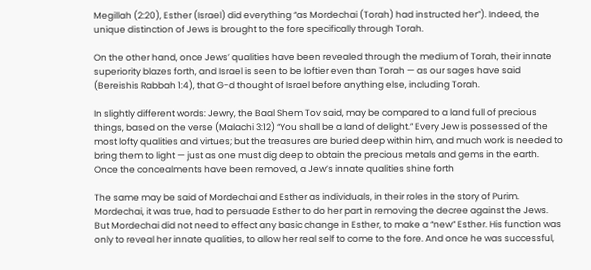Megillah (2:20), Esther (Israel) did everything “as Mordechai (Torah) had instructed her”). Indeed, the unique distinction of Jews is brought to the fore specifically through Torah.

On the other hand, once Jews’ qualities have been revealed through the medium of Torah, their innate superiority blazes forth, and Israel is seen to be loftier even than Torah — as our sages have said (Bereishis Rabbah 1:4), that G-d thought of Israel before anything else, including Torah.

In slightly different words: Jewry, the Baal Shem Tov said, may be compared to a land full of precious things, based on the verse (Malachi 3:12) “You shall be a land of delight.” Every Jew is possessed of the most lofty qualities and virtues; but the treasures are buried deep within him, and much work is needed to bring them to light — just as one must dig deep to obtain the precious metals and gems in the earth. Once the concealments have been removed, a Jew’s innate qualities shine forth

The same may be said of Mordechai and Esther as individuals, in their roles in the story of Purim. Mordechai, it was true, had to persuade Esther to do her part in removing the decree against the Jews. But Mordechai did not need to effect any basic change in Esther, to make a “new” Esther. His function was only to reveal her innate qualities, to allow her real self to come to the fore. And once he was successful,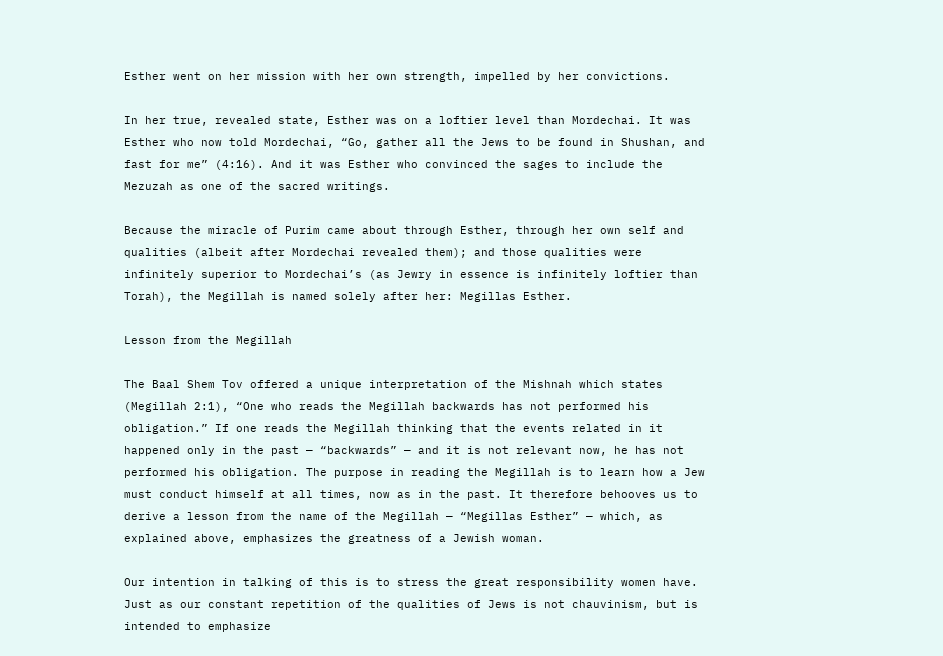Esther went on her mission with her own strength, impelled by her convictions.

In her true, revealed state, Esther was on a loftier level than Mordechai. It was Esther who now told Mordechai, “Go, gather all the Jews to be found in Shushan, and fast for me” (4:16). And it was Esther who convinced the sages to include the Mezuzah as one of the sacred writings.

Because the miracle of Purim came about through Esther, through her own self and qualities (albeit after Mordechai revealed them); and those qualities were infinitely superior to Mordechai’s (as Jewry in essence is infinitely loftier than Torah), the Megillah is named solely after her: Megillas Esther.

Lesson from the Megillah

The Baal Shem Tov offered a unique interpretation of the Mishnah which states (Megillah 2:1), “One who reads the Megillah backwards has not performed his obligation.” If one reads the Megillah thinking that the events related in it happened only in the past — “backwards” — and it is not relevant now, he has not performed his obligation. The purpose in reading the Megillah is to learn how a Jew must conduct himself at all times, now as in the past. It therefore behooves us to derive a lesson from the name of the Megillah — “Megillas Esther” — which, as explained above, emphasizes the greatness of a Jewish woman.

Our intention in talking of this is to stress the great responsibility women have. Just as our constant repetition of the qualities of Jews is not chauvinism, but is intended to emphasize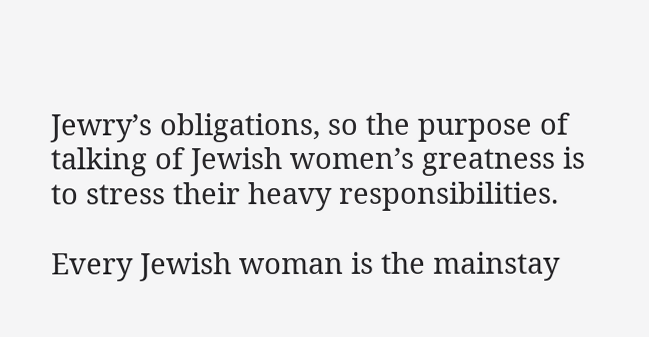Jewry’s obligations, so the purpose of talking of Jewish women’s greatness is to stress their heavy responsibilities.

Every Jewish woman is the mainstay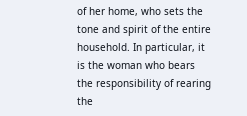of her home, who sets the tone and spirit of the entire household. In particular, it is the woman who bears the responsibility of rearing the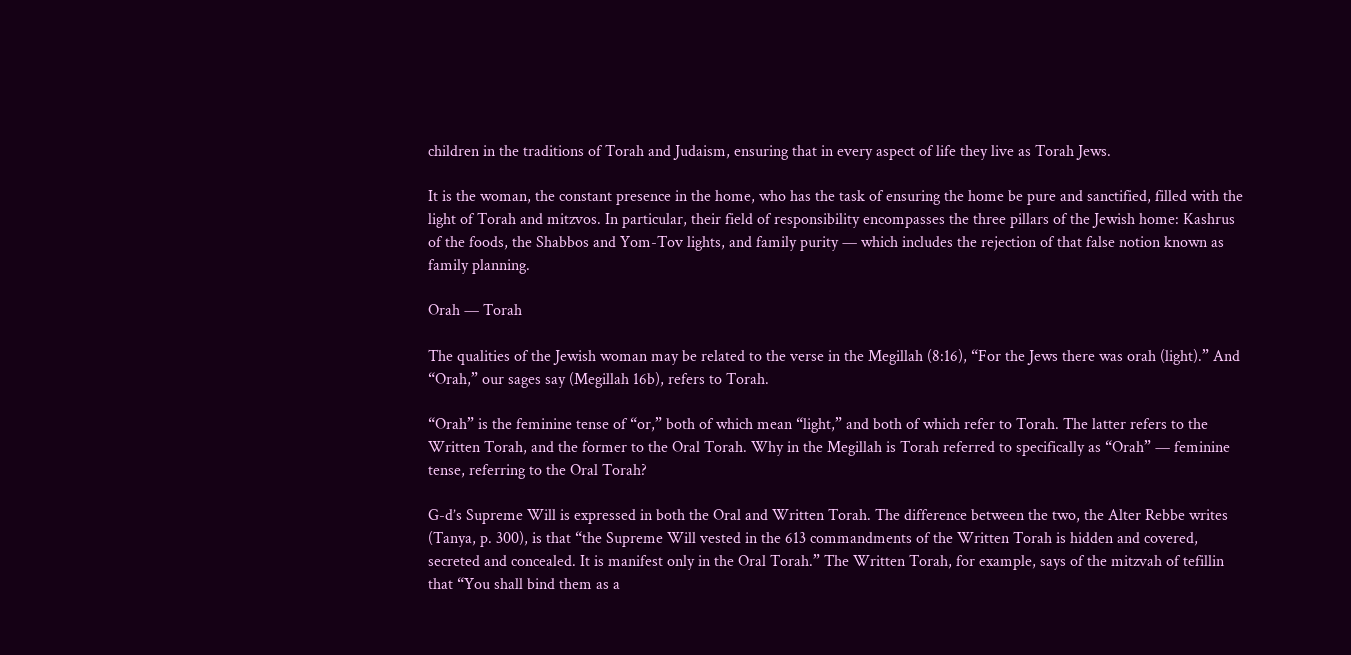children in the traditions of Torah and Judaism, ensuring that in every aspect of life they live as Torah Jews.

It is the woman, the constant presence in the home, who has the task of ensuring the home be pure and sanctified, filled with the light of Torah and mitzvos. In particular, their field of responsibility encompasses the three pillars of the Jewish home: Kashrus of the foods, the Shabbos and Yom-Tov lights, and family purity — which includes the rejection of that false notion known as family planning.

Orah — Torah

The qualities of the Jewish woman may be related to the verse in the Megillah (8:16), “For the Jews there was orah (light).” And “Orah,” our sages say (Megillah 16b), refers to Torah.

“Orah” is the feminine tense of “or,” both of which mean “light,” and both of which refer to Torah. The latter refers to the Written Torah, and the former to the Oral Torah. Why in the Megillah is Torah referred to specifically as “Orah” — feminine tense, referring to the Oral Torah?

G-d’s Supreme Will is expressed in both the Oral and Written Torah. The difference between the two, the Alter Rebbe writes (Tanya, p. 300), is that “the Supreme Will vested in the 613 commandments of the Written Torah is hidden and covered, secreted and concealed. It is manifest only in the Oral Torah.” The Written Torah, for example, says of the mitzvah of tefillin that “You shall bind them as a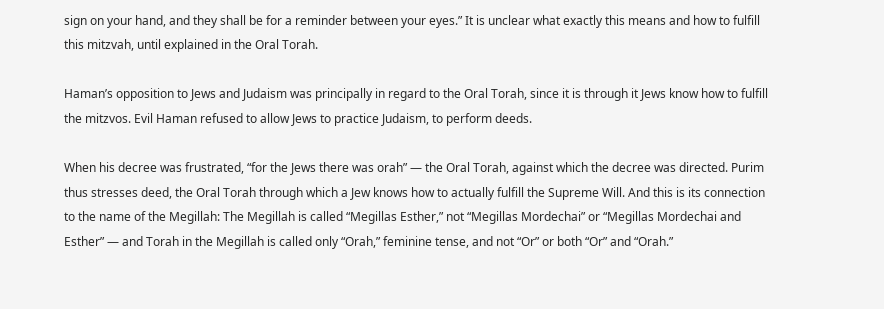sign on your hand, and they shall be for a reminder between your eyes.” It is unclear what exactly this means and how to fulfill this mitzvah, until explained in the Oral Torah.

Haman’s opposition to Jews and Judaism was principally in regard to the Oral Torah, since it is through it Jews know how to fulfill the mitzvos. Evil Haman refused to allow Jews to practice Judaism, to perform deeds.

When his decree was frustrated, “for the Jews there was orah” — the Oral Torah, against which the decree was directed. Purim thus stresses deed, the Oral Torah through which a Jew knows how to actually fulfill the Supreme Will. And this is its connection to the name of the Megillah: The Megillah is called “Megillas Esther,” not “Megillas Mordechai” or “Megillas Mordechai and Esther” — and Torah in the Megillah is called only “Orah,” feminine tense, and not “Or” or both “Or” and “Orah.”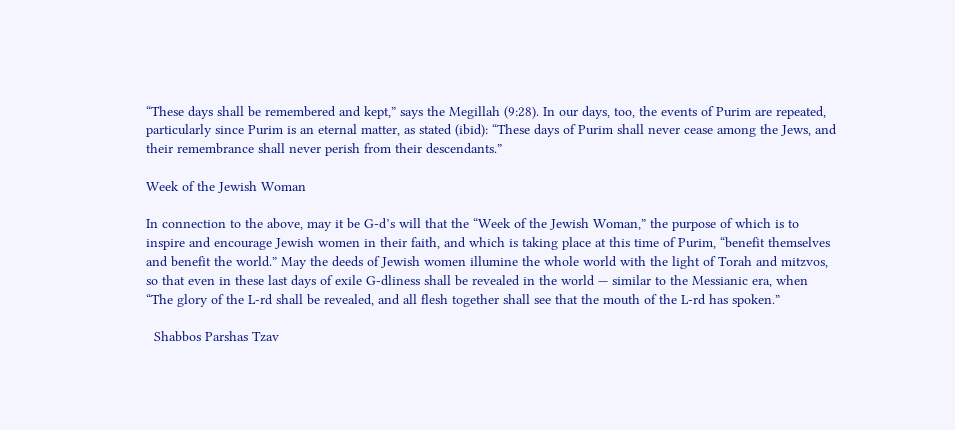“These days shall be remembered and kept,” says the Megillah (9:28). In our days, too, the events of Purim are repeated, particularly since Purim is an eternal matter, as stated (ibid): “These days of Purim shall never cease among the Jews, and their remembrance shall never perish from their descendants.”

Week of the Jewish Woman

In connection to the above, may it be G-d’s will that the “Week of the Jewish Woman,” the purpose of which is to inspire and encourage Jewish women in their faith, and which is taking place at this time of Purim, “benefit themselves and benefit the world.” May the deeds of Jewish women illumine the whole world with the light of Torah and mitzvos, so that even in these last days of exile G-dliness shall be revealed in the world — similar to the Messianic era, when “The glory of the L-rd shall be revealed, and all flesh together shall see that the mouth of the L-rd has spoken.”

  Shabbos Parshas Tzav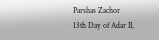Parshas Zachor
13th Day of Adar II,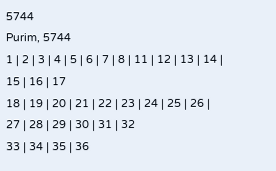5744
Purim, 5744
1 | 2 | 3 | 4 | 5 | 6 | 7 | 8 | 11 | 12 | 13 | 14 | 15 | 16 | 17
18 | 19 | 20 | 21 | 22 | 23 | 24 | 25 | 26 | 27 | 28 | 29 | 30 | 31 | 32
33 | 34 | 35 | 36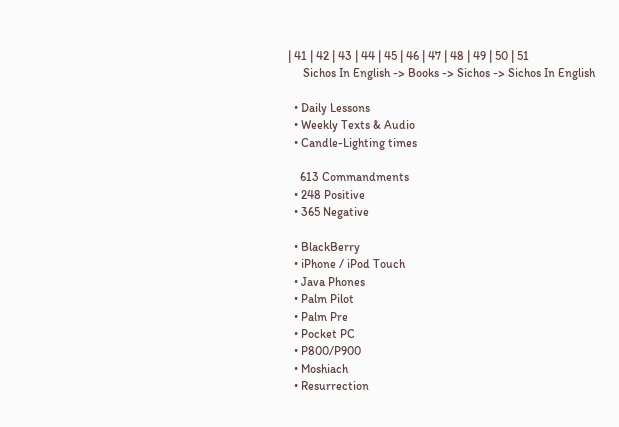| 41 | 42 | 43 | 44 | 45 | 46 | 47 | 48 | 49 | 50 | 51
     Sichos In English -> Books -> Sichos -> Sichos In English

  • Daily Lessons
  • Weekly Texts & Audio
  • Candle-Lighting times

    613 Commandments
  • 248 Positive
  • 365 Negative

  • BlackBerry
  • iPhone / iPod Touch
  • Java Phones
  • Palm Pilot
  • Palm Pre
  • Pocket PC
  • P800/P900
  • Moshiach
  • Resurrection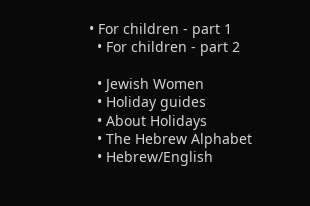• For children - part 1
  • For children - part 2

  • Jewish Women
  • Holiday guides
  • About Holidays
  • The Hebrew Alphabet
  • Hebrew/English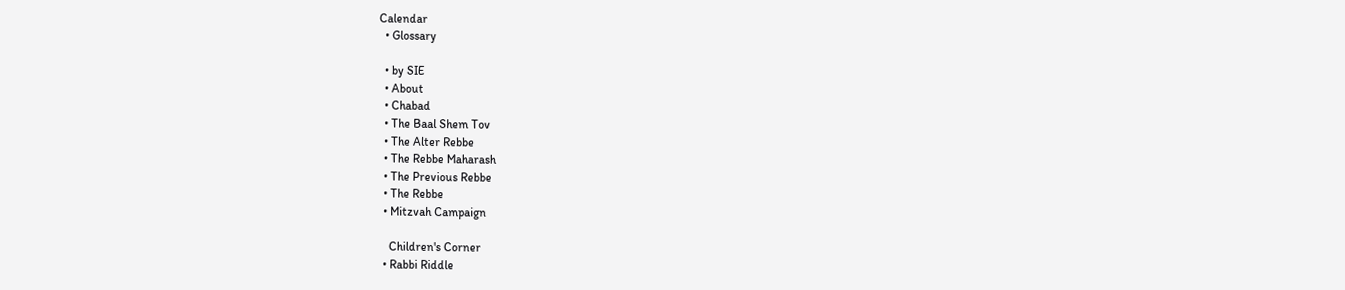Calendar
  • Glossary

  • by SIE
  • About
  • Chabad
  • The Baal Shem Tov
  • The Alter Rebbe
  • The Rebbe Maharash
  • The Previous Rebbe
  • The Rebbe
  • Mitzvah Campaign

    Children's Corner
  • Rabbi Riddle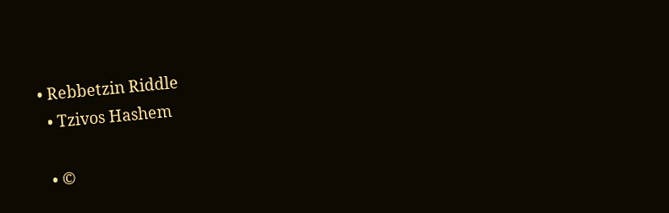• Rebbetzin Riddle
  • Tzivos Hashem

  • ©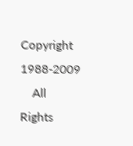Copyright 1988-2009
    All Rights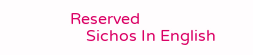Reserved
    Sichos In English